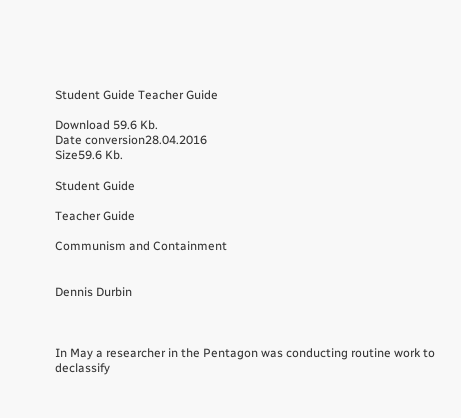Student Guide Teacher Guide

Download 59.6 Kb.
Date conversion28.04.2016
Size59.6 Kb.

Student Guide

Teacher Guide

Communism and Containment


Dennis Durbin



In May a researcher in the Pentagon was conducting routine work to declassify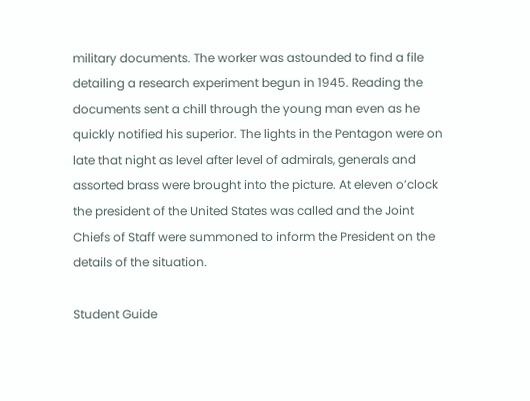military documents. The worker was astounded to find a file detailing a research experiment begun in 1945. Reading the documents sent a chill through the young man even as he quickly notified his superior. The lights in the Pentagon were on late that night as level after level of admirals, generals and assorted brass were brought into the picture. At eleven o’clock the president of the United States was called and the Joint Chiefs of Staff were summoned to inform the President on the details of the situation.

Student Guide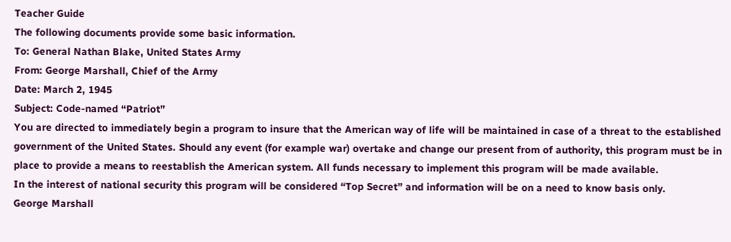Teacher Guide
The following documents provide some basic information.
To: General Nathan Blake, United States Army
From: George Marshall, Chief of the Army
Date: March 2, 1945
Subject: Code-named “Patriot”
You are directed to immediately begin a program to insure that the American way of life will be maintained in case of a threat to the established government of the United States. Should any event (for example war) overtake and change our present from of authority, this program must be in place to provide a means to reestablish the American system. All funds necessary to implement this program will be made available.
In the interest of national security this program will be considered “Top Secret” and information will be on a need to know basis only.
George Marshall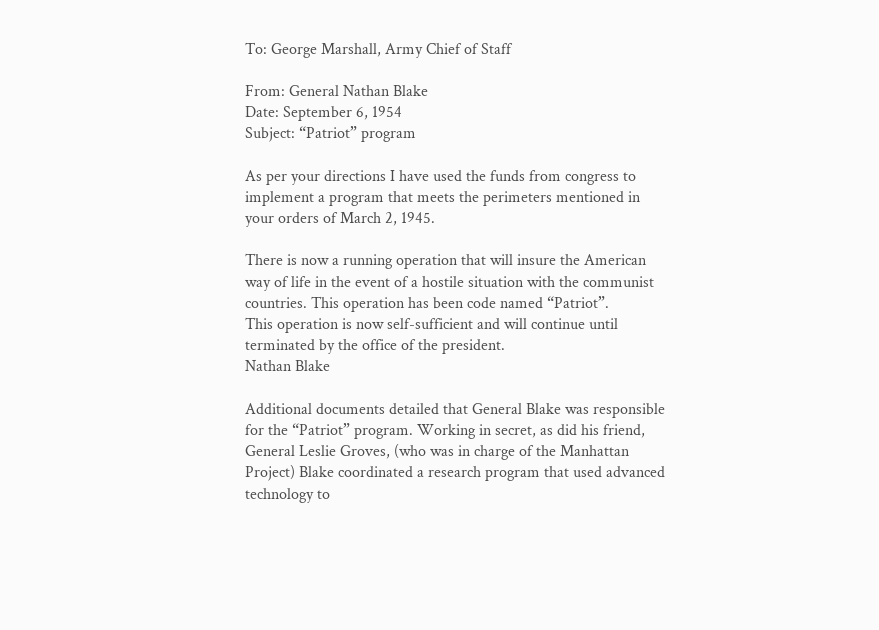To: George Marshall, Army Chief of Staff

From: General Nathan Blake
Date: September 6, 1954
Subject: “Patriot” program

As per your directions I have used the funds from congress to implement a program that meets the perimeters mentioned in your orders of March 2, 1945.

There is now a running operation that will insure the American way of life in the event of a hostile situation with the communist countries. This operation has been code named “Patriot”.
This operation is now self-sufficient and will continue until terminated by the office of the president.
Nathan Blake

Additional documents detailed that General Blake was responsible for the “Patriot” program. Working in secret, as did his friend, General Leslie Groves, (who was in charge of the Manhattan Project) Blake coordinated a research program that used advanced technology to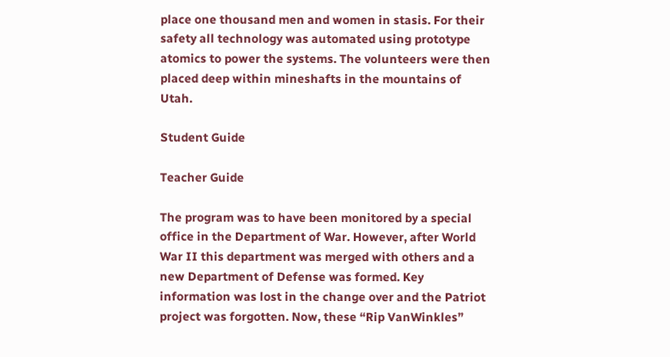place one thousand men and women in stasis. For their safety all technology was automated using prototype atomics to power the systems. The volunteers were then placed deep within mineshafts in the mountains of Utah.

Student Guide

Teacher Guide

The program was to have been monitored by a special office in the Department of War. However, after World War II this department was merged with others and a new Department of Defense was formed. Key information was lost in the change over and the Patriot project was forgotten. Now, these “Rip VanWinkles”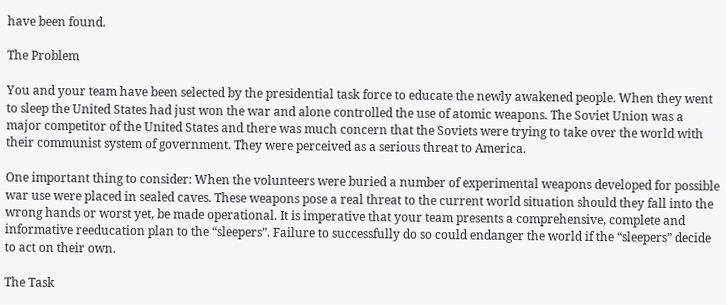have been found.

The Problem

You and your team have been selected by the presidential task force to educate the newly awakened people. When they went to sleep the United States had just won the war and alone controlled the use of atomic weapons. The Soviet Union was a major competitor of the United States and there was much concern that the Soviets were trying to take over the world with their communist system of government. They were perceived as a serious threat to America.

One important thing to consider: When the volunteers were buried a number of experimental weapons developed for possible war use were placed in sealed caves. These weapons pose a real threat to the current world situation should they fall into the wrong hands or worst yet, be made operational. It is imperative that your team presents a comprehensive, complete and informative reeducation plan to the “sleepers”. Failure to successfully do so could endanger the world if the “sleepers” decide to act on their own.

The Task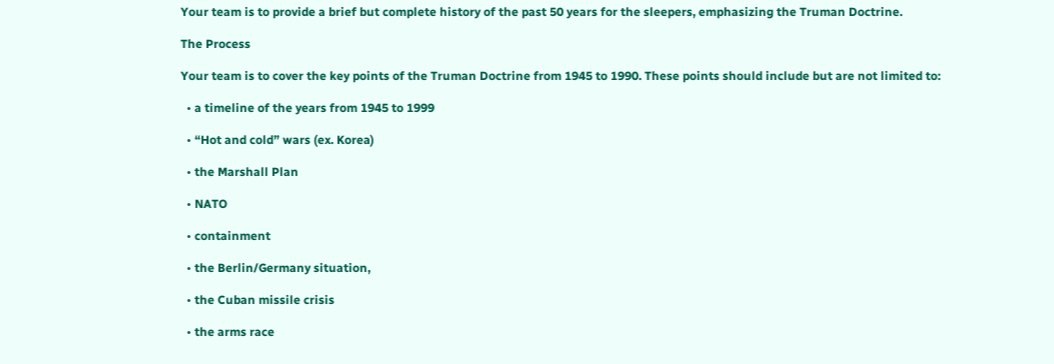Your team is to provide a brief but complete history of the past 50 years for the sleepers, emphasizing the Truman Doctrine.

The Process

Your team is to cover the key points of the Truman Doctrine from 1945 to 1990. These points should include but are not limited to:

  • a timeline of the years from 1945 to 1999

  • “Hot and cold” wars (ex. Korea)

  • the Marshall Plan

  • NATO

  • containment

  • the Berlin/Germany situation,

  • the Cuban missile crisis

  • the arms race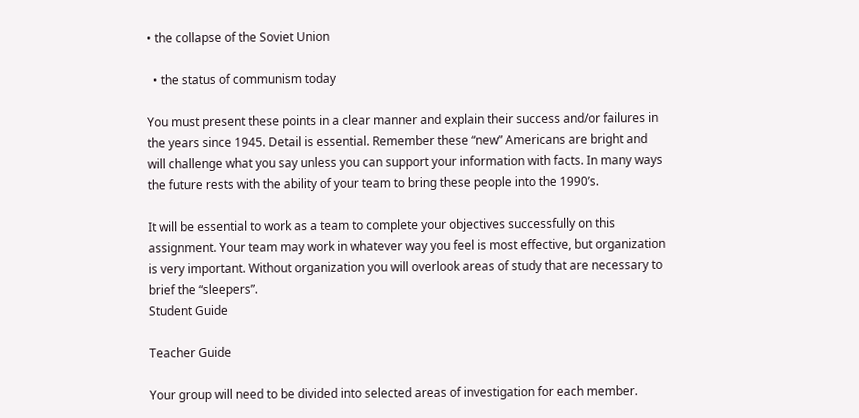• the collapse of the Soviet Union

  • the status of communism today

You must present these points in a clear manner and explain their success and/or failures in the years since 1945. Detail is essential. Remember these “new” Americans are bright and will challenge what you say unless you can support your information with facts. In many ways the future rests with the ability of your team to bring these people into the 1990’s.

It will be essential to work as a team to complete your objectives successfully on this assignment. Your team may work in whatever way you feel is most effective, but organization is very important. Without organization you will overlook areas of study that are necessary to brief the “sleepers”.
Student Guide

Teacher Guide

Your group will need to be divided into selected areas of investigation for each member.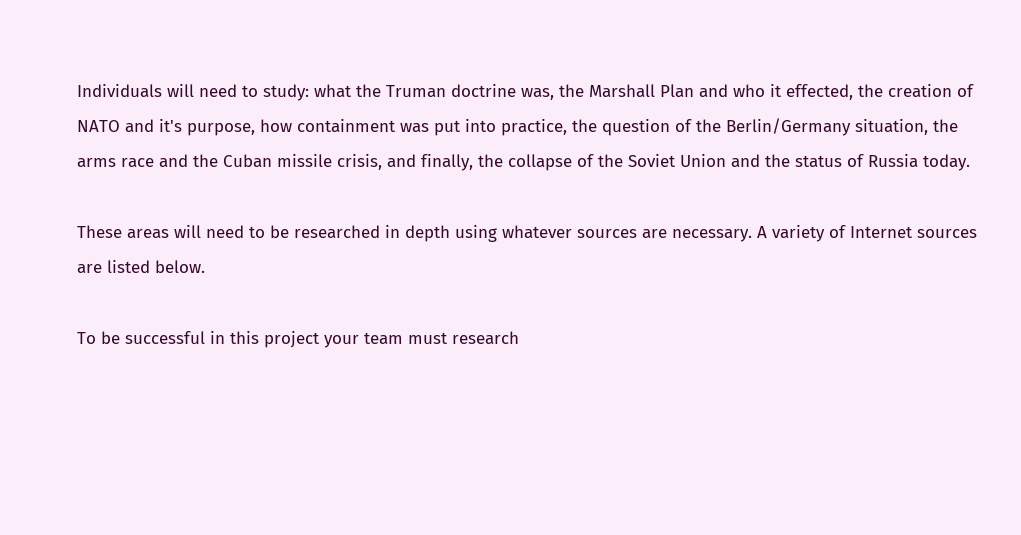Individuals will need to study: what the Truman doctrine was, the Marshall Plan and who it effected, the creation of NATO and it's purpose, how containment was put into practice, the question of the Berlin/Germany situation, the arms race and the Cuban missile crisis, and finally, the collapse of the Soviet Union and the status of Russia today.

These areas will need to be researched in depth using whatever sources are necessary. A variety of Internet sources are listed below.

To be successful in this project your team must research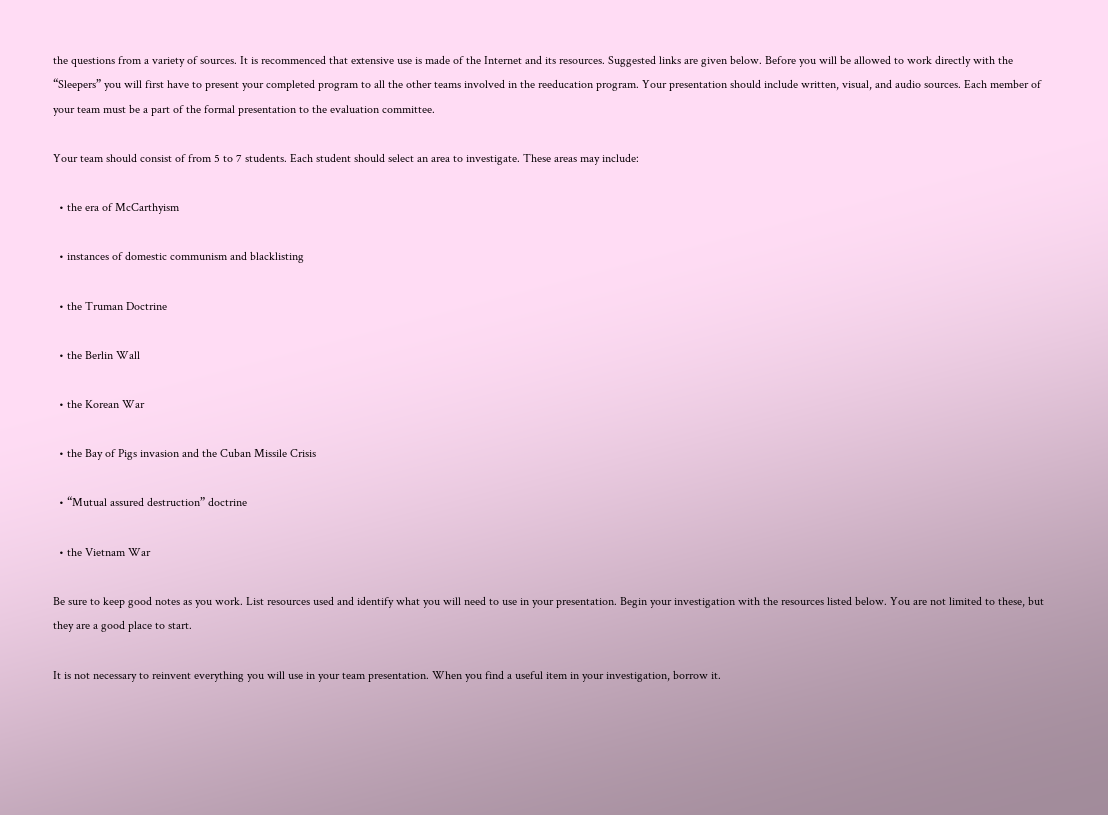the questions from a variety of sources. It is recommenced that extensive use is made of the Internet and its resources. Suggested links are given below. Before you will be allowed to work directly with the “Sleepers” you will first have to present your completed program to all the other teams involved in the reeducation program. Your presentation should include written, visual, and audio sources. Each member of your team must be a part of the formal presentation to the evaluation committee.

Your team should consist of from 5 to 7 students. Each student should select an area to investigate. These areas may include:

  • the era of McCarthyism

  • instances of domestic communism and blacklisting

  • the Truman Doctrine

  • the Berlin Wall

  • the Korean War

  • the Bay of Pigs invasion and the Cuban Missile Crisis

  • “Mutual assured destruction” doctrine

  • the Vietnam War

Be sure to keep good notes as you work. List resources used and identify what you will need to use in your presentation. Begin your investigation with the resources listed below. You are not limited to these, but they are a good place to start.

It is not necessary to reinvent everything you will use in your team presentation. When you find a useful item in your investigation, borrow it.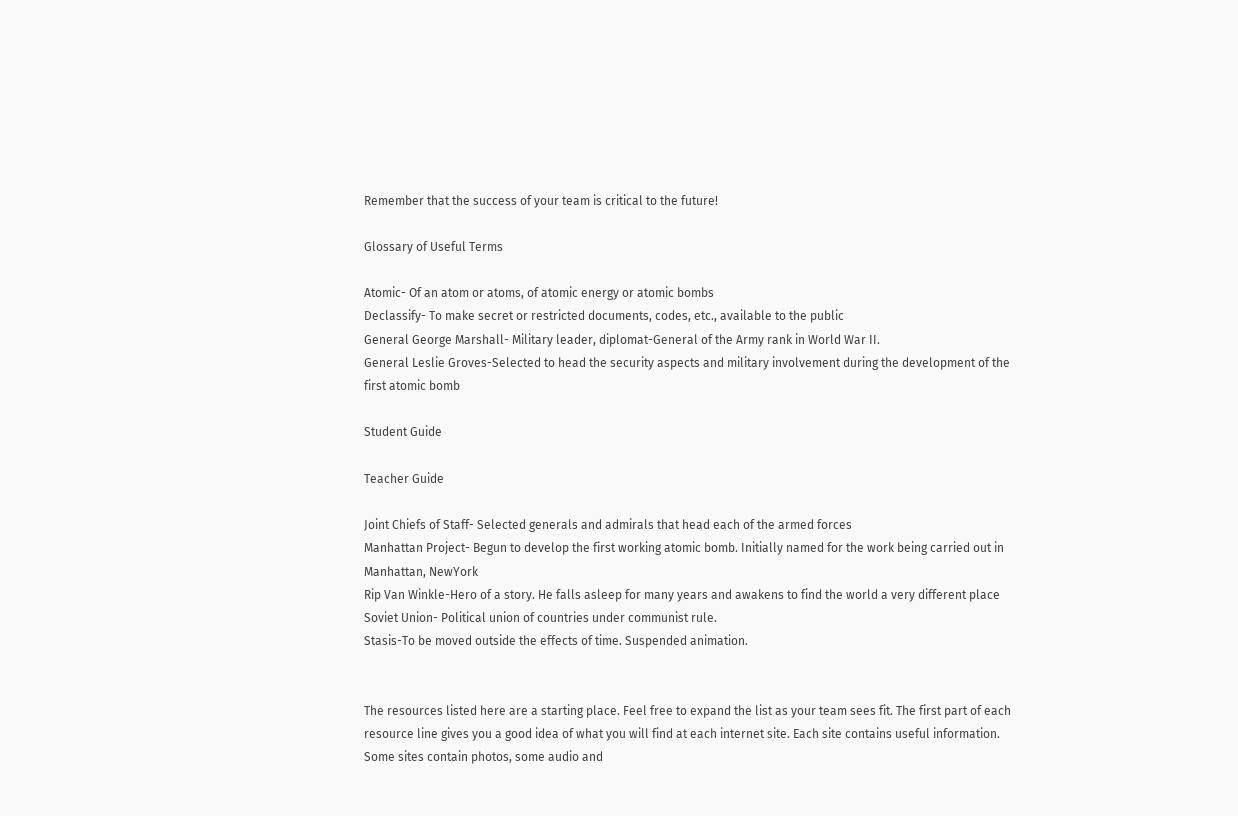Remember that the success of your team is critical to the future!

Glossary of Useful Terms

Atomic- Of an atom or atoms, of atomic energy or atomic bombs
Declassify- To make secret or restricted documents, codes, etc., available to the public
General George Marshall- Military leader, diplomat-General of the Army rank in World War II.
General Leslie Groves-Selected to head the security aspects and military involvement during the development of the first atomic bomb

Student Guide

Teacher Guide

Joint Chiefs of Staff- Selected generals and admirals that head each of the armed forces
Manhattan Project- Begun to develop the first working atomic bomb. Initially named for the work being carried out in Manhattan, NewYork
Rip Van Winkle-Hero of a story. He falls asleep for many years and awakens to find the world a very different place
Soviet Union- Political union of countries under communist rule.
Stasis-To be moved outside the effects of time. Suspended animation.


The resources listed here are a starting place. Feel free to expand the list as your team sees fit. The first part of each resource line gives you a good idea of what you will find at each internet site. Each site contains useful information. Some sites contain photos, some audio and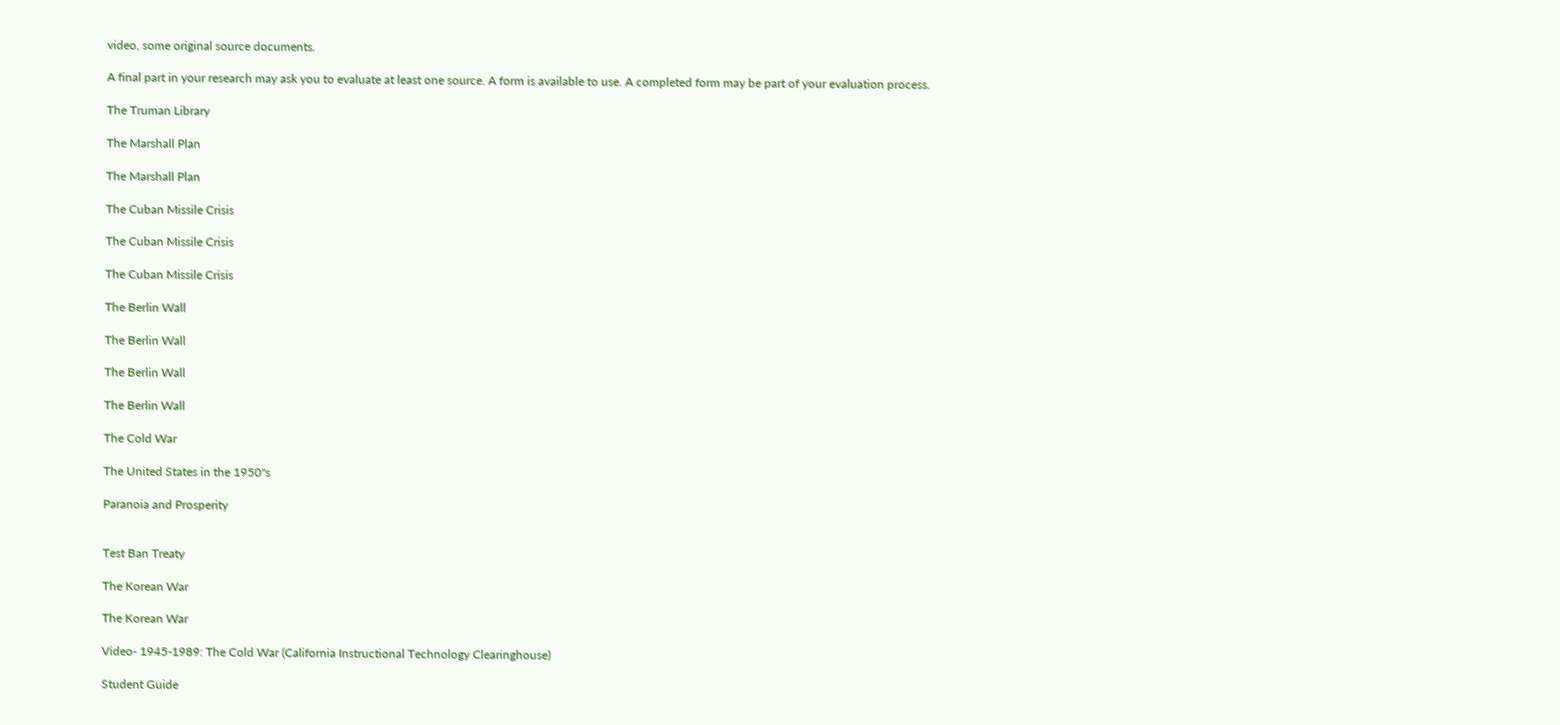video, some original source documents.

A final part in your research may ask you to evaluate at least one source. A form is available to use. A completed form may be part of your evaluation process.

The Truman Library

The Marshall Plan

The Marshall Plan

The Cuban Missile Crisis

The Cuban Missile Crisis

The Cuban Missile Crisis

The Berlin Wall

The Berlin Wall

The Berlin Wall

The Berlin Wall

The Cold War

The United States in the 1950"s

Paranoia and Prosperity


Test Ban Treaty

The Korean War

The Korean War

Video- 1945-1989: The Cold War (California Instructional Technology Clearinghouse)

Student Guide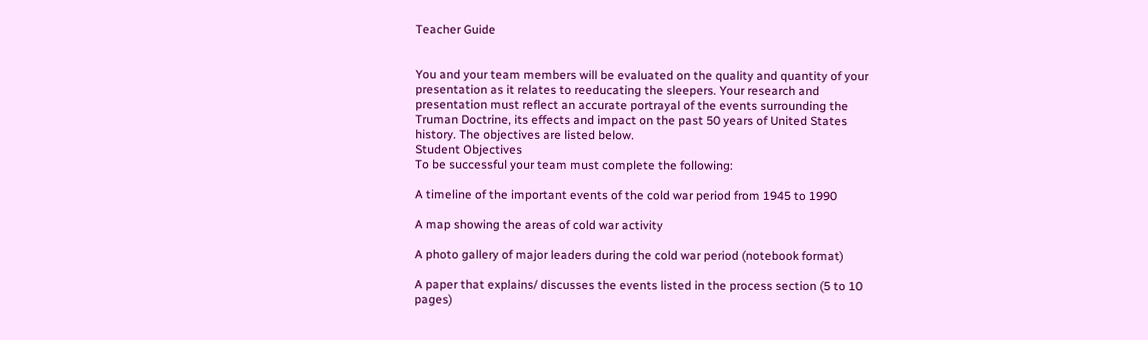Teacher Guide


You and your team members will be evaluated on the quality and quantity of your presentation as it relates to reeducating the sleepers. Your research and presentation must reflect an accurate portrayal of the events surrounding the Truman Doctrine, its effects and impact on the past 50 years of United States history. The objectives are listed below.
Student Objectives
To be successful your team must complete the following:

A timeline of the important events of the cold war period from 1945 to 1990

A map showing the areas of cold war activity

A photo gallery of major leaders during the cold war period (notebook format)

A paper that explains/ discusses the events listed in the process section (5 to 10 pages)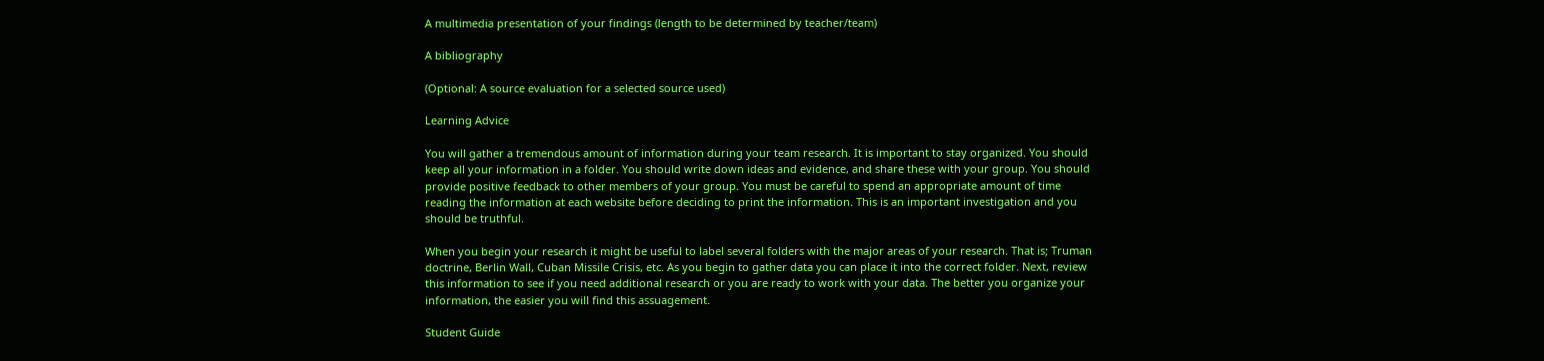A multimedia presentation of your findings (length to be determined by teacher/team)

A bibliography

(Optional: A source evaluation for a selected source used)

Learning Advice

You will gather a tremendous amount of information during your team research. It is important to stay organized. You should keep all your information in a folder. You should write down ideas and evidence, and share these with your group. You should provide positive feedback to other members of your group. You must be careful to spend an appropriate amount of time reading the information at each website before deciding to print the information. This is an important investigation and you should be truthful.

When you begin your research it might be useful to label several folders with the major areas of your research. That is; Truman doctrine, Berlin Wall, Cuban Missile Crisis, etc. As you begin to gather data you can place it into the correct folder. Next, review this information to see if you need additional research or you are ready to work with your data. The better you organize your information, the easier you will find this assuagement.

Student Guide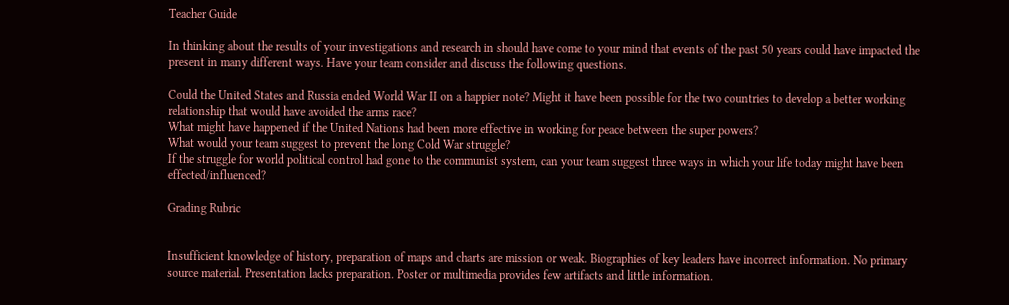Teacher Guide

In thinking about the results of your investigations and research in should have come to your mind that events of the past 50 years could have impacted the present in many different ways. Have your team consider and discuss the following questions.

Could the United States and Russia ended World War II on a happier note? Might it have been possible for the two countries to develop a better working relationship that would have avoided the arms race?
What might have happened if the United Nations had been more effective in working for peace between the super powers?
What would your team suggest to prevent the long Cold War struggle?
If the struggle for world political control had gone to the communist system, can your team suggest three ways in which your life today might have been effected/influenced?

Grading Rubric


Insufficient knowledge of history, preparation of maps and charts are mission or weak. Biographies of key leaders have incorrect information. No primary source material. Presentation lacks preparation. Poster or multimedia provides few artifacts and little information.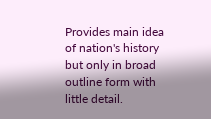Provides main idea of nation's history but only in broad outline form with little detail.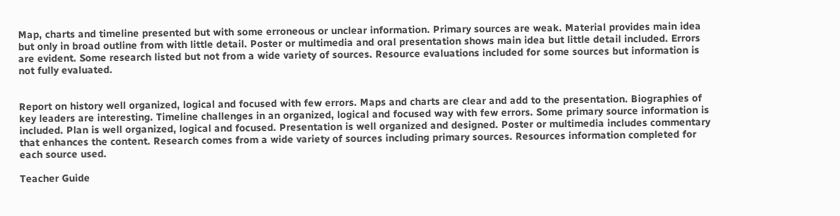Map, charts and timeline presented but with some erroneous or unclear information. Primary sources are weak. Material provides main idea but only in broad outline from with little detail. Poster or multimedia and oral presentation shows main idea but little detail included. Errors are evident. Some research listed but not from a wide variety of sources. Resource evaluations included for some sources but information is not fully evaluated.


Report on history well organized, logical and focused with few errors. Maps and charts are clear and add to the presentation. Biographies of key leaders are interesting. Timeline challenges in an organized, logical and focused way with few errors. Some primary source information is included. Plan is well organized, logical and focused. Presentation is well organized and designed. Poster or multimedia includes commentary that enhances the content. Research comes from a wide variety of sources including primary sources. Resources information completed for each source used.

Teacher Guide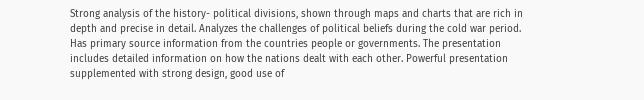Strong analysis of the history- political divisions, shown through maps and charts that are rich in depth and precise in detail. Analyzes the challenges of political beliefs during the cold war period. Has primary source information from the countries people or governments. The presentation includes detailed information on how the nations dealt with each other. Powerful presentation supplemented with strong design, good use of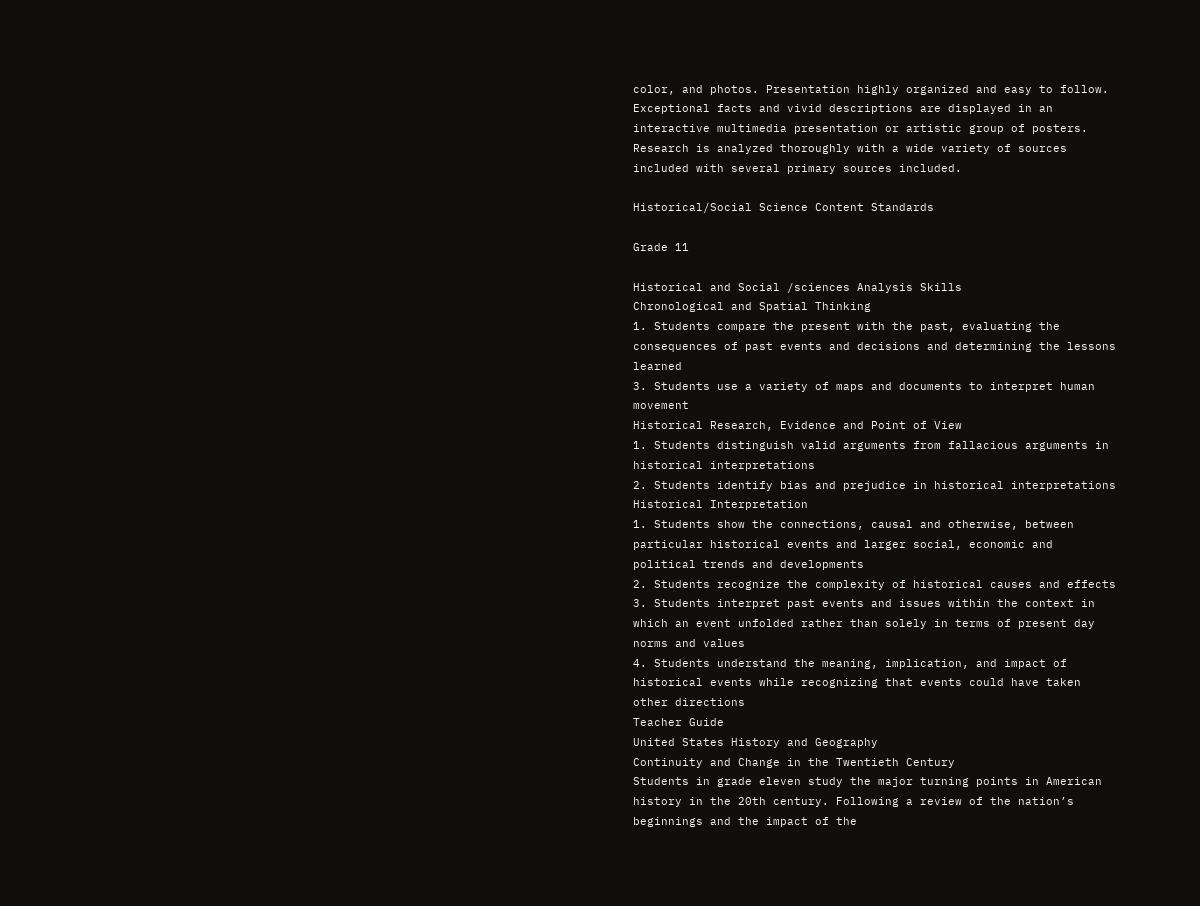color, and photos. Presentation highly organized and easy to follow. Exceptional facts and vivid descriptions are displayed in an interactive multimedia presentation or artistic group of posters. Research is analyzed thoroughly with a wide variety of sources included with several primary sources included.

Historical/Social Science Content Standards

Grade 11

Historical and Social /sciences Analysis Skills
Chronological and Spatial Thinking
1. Students compare the present with the past, evaluating the consequences of past events and decisions and determining the lessons learned
3. Students use a variety of maps and documents to interpret human movement
Historical Research, Evidence and Point of View
1. Students distinguish valid arguments from fallacious arguments in historical interpretations
2. Students identify bias and prejudice in historical interpretations
Historical Interpretation
1. Students show the connections, causal and otherwise, between particular historical events and larger social, economic and political trends and developments
2. Students recognize the complexity of historical causes and effects
3. Students interpret past events and issues within the context in which an event unfolded rather than solely in terms of present day norms and values
4. Students understand the meaning, implication, and impact of historical events while recognizing that events could have taken other directions
Teacher Guide
United States History and Geography
Continuity and Change in the Twentieth Century
Students in grade eleven study the major turning points in American history in the 20th century. Following a review of the nation’s beginnings and the impact of the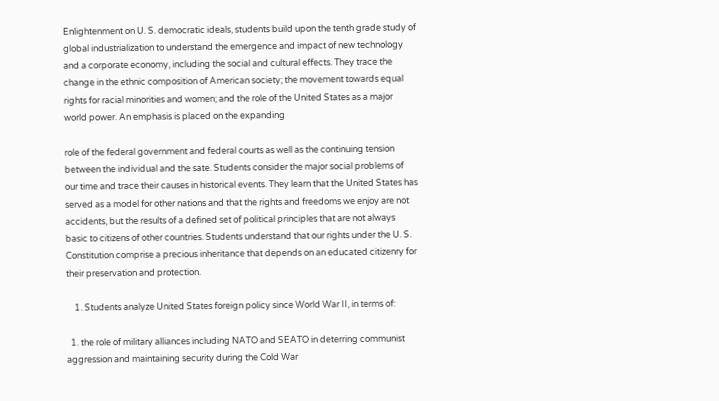Enlightenment on U. S. democratic ideals, students build upon the tenth grade study of global industrialization to understand the emergence and impact of new technology and a corporate economy, including the social and cultural effects. They trace the change in the ethnic composition of American society; the movement towards equal rights for racial minorities and women; and the role of the United States as a major world power. An emphasis is placed on the expanding

role of the federal government and federal courts as well as the continuing tension between the individual and the sate. Students consider the major social problems of our time and trace their causes in historical events. They learn that the United States has served as a model for other nations and that the rights and freedoms we enjoy are not accidents, but the results of a defined set of political principles that are not always basic to citizens of other countries. Students understand that our rights under the U. S. Constitution comprise a precious inheritance that depends on an educated citizenry for their preservation and protection.

    1. Students analyze United States foreign policy since World War II, in terms of:

  1. the role of military alliances including NATO and SEATO in deterring communist aggression and maintaining security during the Cold War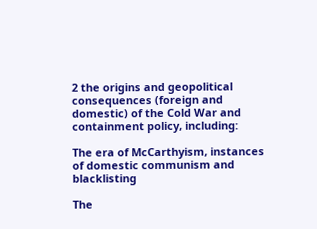2 the origins and geopolitical consequences (foreign and domestic) of the Cold War and containment policy, including:

The era of McCarthyism, instances of domestic communism and blacklisting

The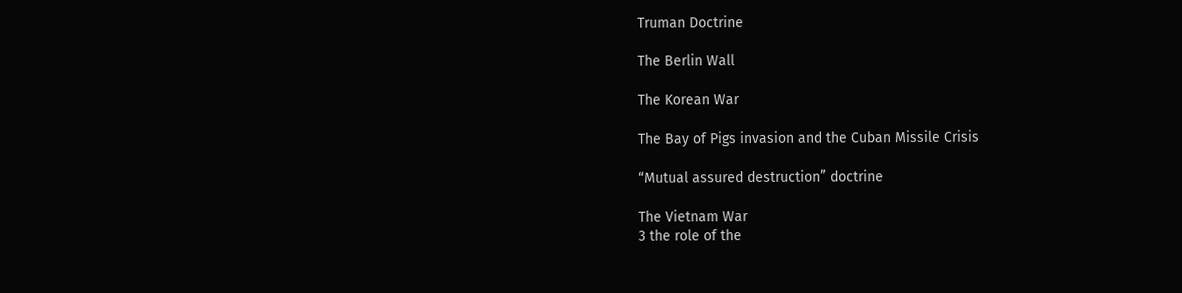Truman Doctrine

The Berlin Wall

The Korean War

The Bay of Pigs invasion and the Cuban Missile Crisis

“Mutual assured destruction” doctrine

The Vietnam War
3 the role of the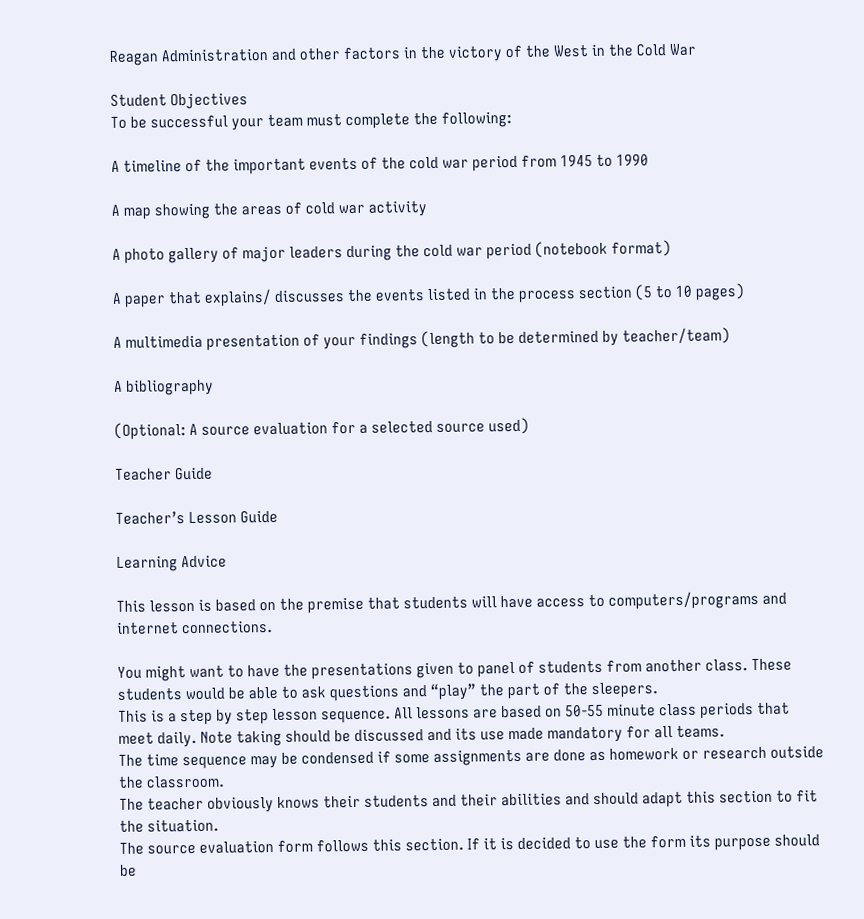Reagan Administration and other factors in the victory of the West in the Cold War

Student Objectives
To be successful your team must complete the following:

A timeline of the important events of the cold war period from 1945 to 1990

A map showing the areas of cold war activity

A photo gallery of major leaders during the cold war period (notebook format)

A paper that explains/ discusses the events listed in the process section (5 to 10 pages)

A multimedia presentation of your findings (length to be determined by teacher/team)

A bibliography

(Optional: A source evaluation for a selected source used)

Teacher Guide

Teacher’s Lesson Guide

Learning Advice

This lesson is based on the premise that students will have access to computers/programs and internet connections.

You might want to have the presentations given to panel of students from another class. These students would be able to ask questions and “play” the part of the sleepers.
This is a step by step lesson sequence. All lessons are based on 50-55 minute class periods that meet daily. Note taking should be discussed and its use made mandatory for all teams.
The time sequence may be condensed if some assignments are done as homework or research outside the classroom.
The teacher obviously knows their students and their abilities and should adapt this section to fit the situation.
The source evaluation form follows this section. If it is decided to use the form its purpose should be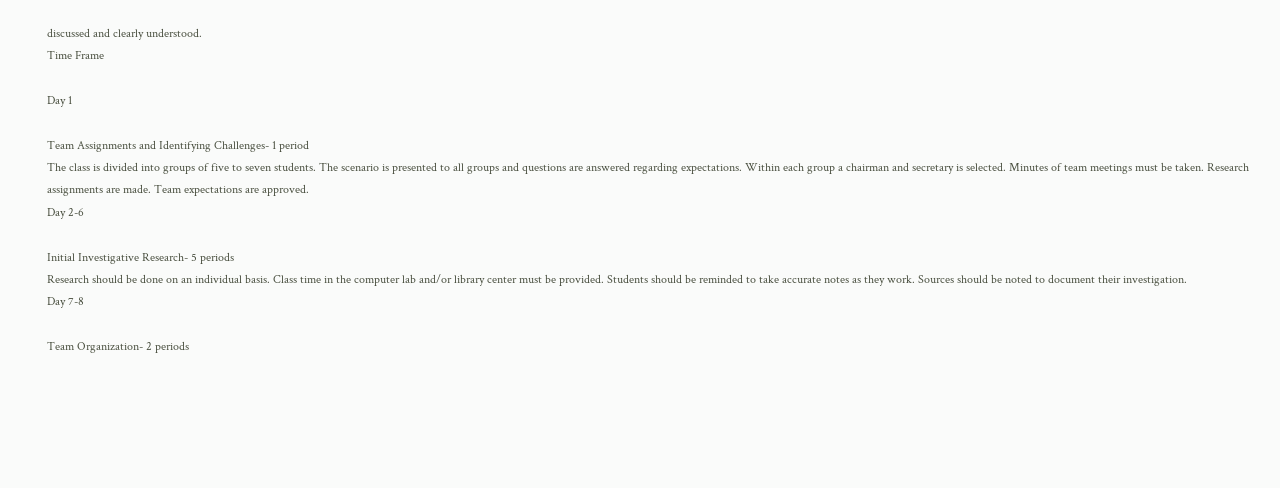discussed and clearly understood.
Time Frame

Day 1

Team Assignments and Identifying Challenges- 1 period
The class is divided into groups of five to seven students. The scenario is presented to all groups and questions are answered regarding expectations. Within each group a chairman and secretary is selected. Minutes of team meetings must be taken. Research assignments are made. Team expectations are approved.
Day 2-6

Initial Investigative Research- 5 periods
Research should be done on an individual basis. Class time in the computer lab and/or library center must be provided. Students should be reminded to take accurate notes as they work. Sources should be noted to document their investigation.
Day 7-8

Team Organization- 2 periods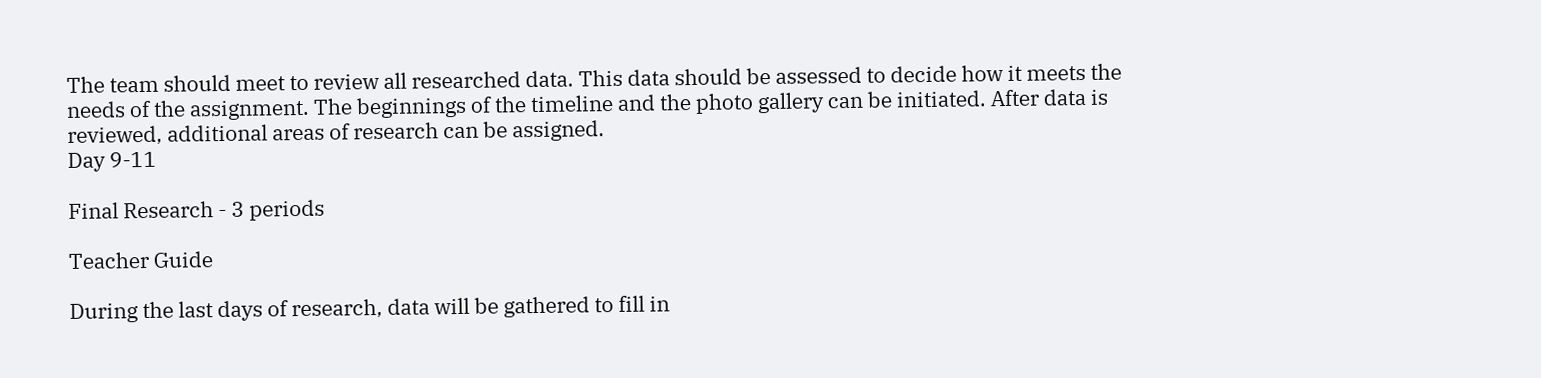The team should meet to review all researched data. This data should be assessed to decide how it meets the needs of the assignment. The beginnings of the timeline and the photo gallery can be initiated. After data is reviewed, additional areas of research can be assigned.
Day 9-11

Final Research - 3 periods

Teacher Guide

During the last days of research, data will be gathered to fill in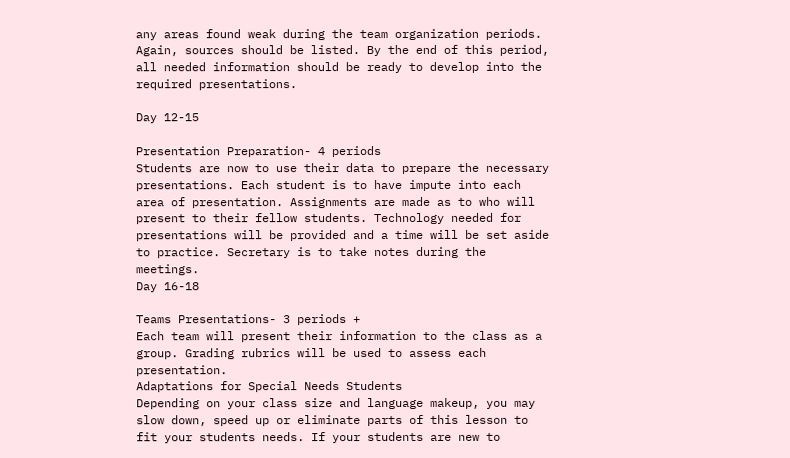any areas found weak during the team organization periods. Again, sources should be listed. By the end of this period, all needed information should be ready to develop into the required presentations.

Day 12-15

Presentation Preparation- 4 periods
Students are now to use their data to prepare the necessary presentations. Each student is to have impute into each area of presentation. Assignments are made as to who will present to their fellow students. Technology needed for presentations will be provided and a time will be set aside to practice. Secretary is to take notes during the meetings.
Day 16-18

Teams Presentations- 3 periods +
Each team will present their information to the class as a group. Grading rubrics will be used to assess each presentation.
Adaptations for Special Needs Students
Depending on your class size and language makeup, you may slow down, speed up or eliminate parts of this lesson to fit your students needs. If your students are new to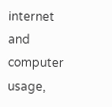internet and computer usage,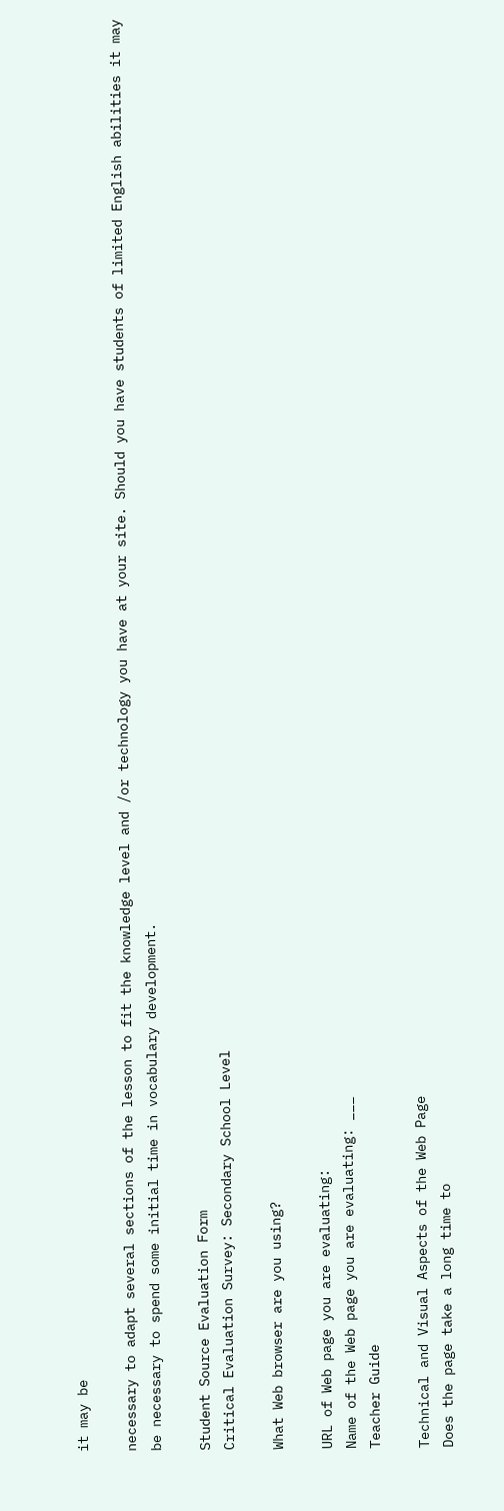it may be

necessary to adapt several sections of the lesson to fit the knowledge level and /or technology you have at your site. Should you have students of limited English abilities it may be necessary to spend some initial time in vocabulary development.

Student Source Evaluation Form
Critical Evaluation Survey: Secondary School Level

What Web browser are you using?

URL of Web page you are evaluating:
Name of the Web page you are evaluating: ___
Teacher Guide

Technical and Visual Aspects of the Web Page
Does the page take a long time to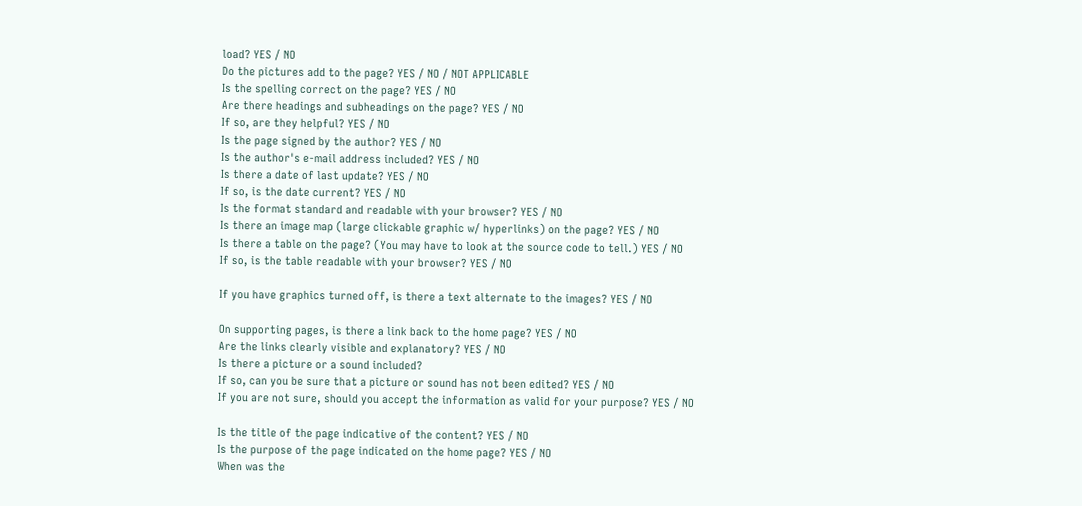load? YES / NO
Do the pictures add to the page? YES / NO / NOT APPLICABLE
Is the spelling correct on the page? YES / NO
Are there headings and subheadings on the page? YES / NO
If so, are they helpful? YES / NO
Is the page signed by the author? YES / NO
Is the author's e-mail address included? YES / NO
Is there a date of last update? YES / NO
If so, is the date current? YES / NO
Is the format standard and readable with your browser? YES / NO
Is there an image map (large clickable graphic w/ hyperlinks) on the page? YES / NO
Is there a table on the page? (You may have to look at the source code to tell.) YES / NO
If so, is the table readable with your browser? YES / NO

If you have graphics turned off, is there a text alternate to the images? YES / NO

On supporting pages, is there a link back to the home page? YES / NO
Are the links clearly visible and explanatory? YES / NO
Is there a picture or a sound included?
If so, can you be sure that a picture or sound has not been edited? YES / NO
If you are not sure, should you accept the information as valid for your purpose? YES / NO

Is the title of the page indicative of the content? YES / NO
Is the purpose of the page indicated on the home page? YES / NO
When was the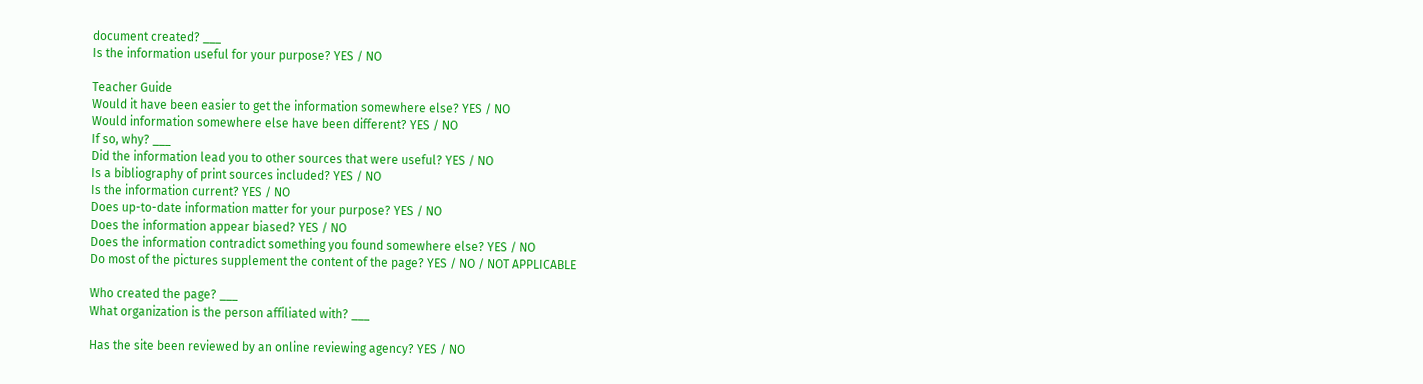document created? ___
Is the information useful for your purpose? YES / NO

Teacher Guide
Would it have been easier to get the information somewhere else? YES / NO
Would information somewhere else have been different? YES / NO
If so, why? ___
Did the information lead you to other sources that were useful? YES / NO
Is a bibliography of print sources included? YES / NO
Is the information current? YES / NO
Does up-to-date information matter for your purpose? YES / NO
Does the information appear biased? YES / NO
Does the information contradict something you found somewhere else? YES / NO
Do most of the pictures supplement the content of the page? YES / NO / NOT APPLICABLE

Who created the page? ___
What organization is the person affiliated with? ___

Has the site been reviewed by an online reviewing agency? YES / NO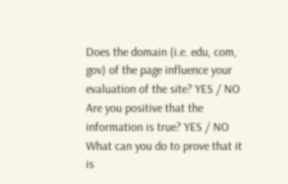Does the domain (i.e. edu, com, gov) of the page influence your evaluation of the site? YES / NO
Are you positive that the information is true? YES / NO
What can you do to prove that it is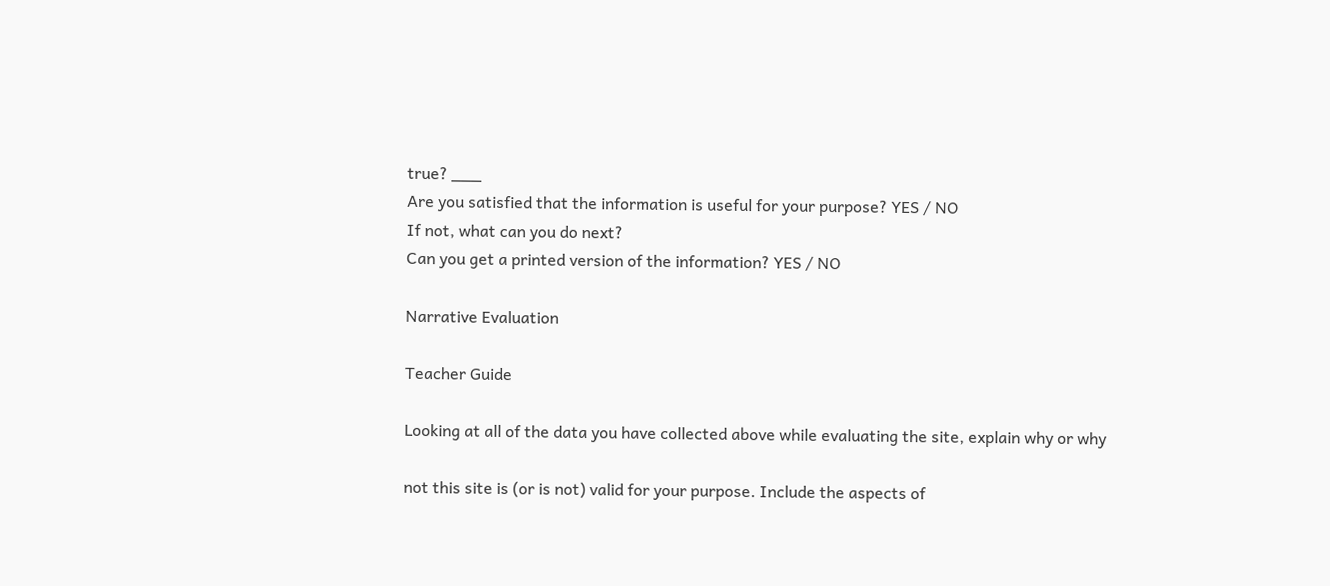true? ___
Are you satisfied that the information is useful for your purpose? YES / NO
If not, what can you do next?
Can you get a printed version of the information? YES / NO

Narrative Evaluation

Teacher Guide

Looking at all of the data you have collected above while evaluating the site, explain why or why

not this site is (or is not) valid for your purpose. Include the aspects of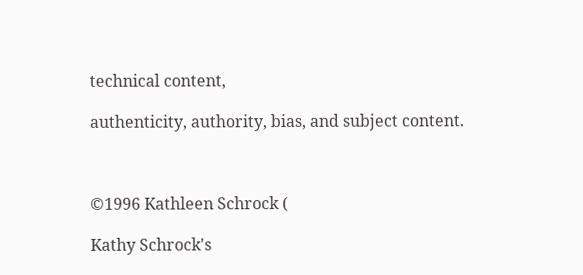technical content,

authenticity, authority, bias, and subject content.



©1996 Kathleen Schrock (

Kathy Schrock's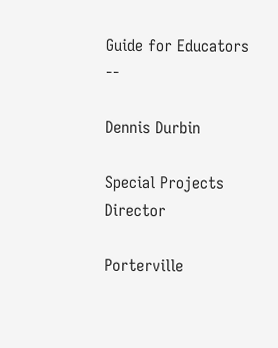Guide for Educators --

Dennis Durbin

Special Projects Director

Porterville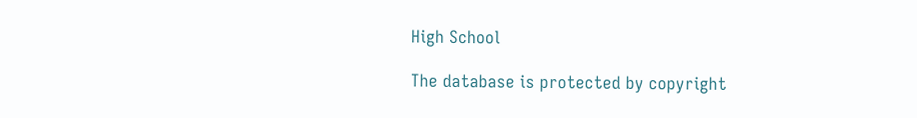High School

The database is protected by copyright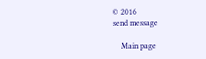© 2016
send message

    Main page